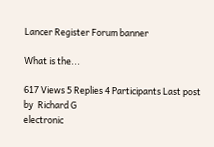Lancer Register Forum banner

What is the...

617 Views 5 Replies 4 Participants Last post by  Richard G
electronic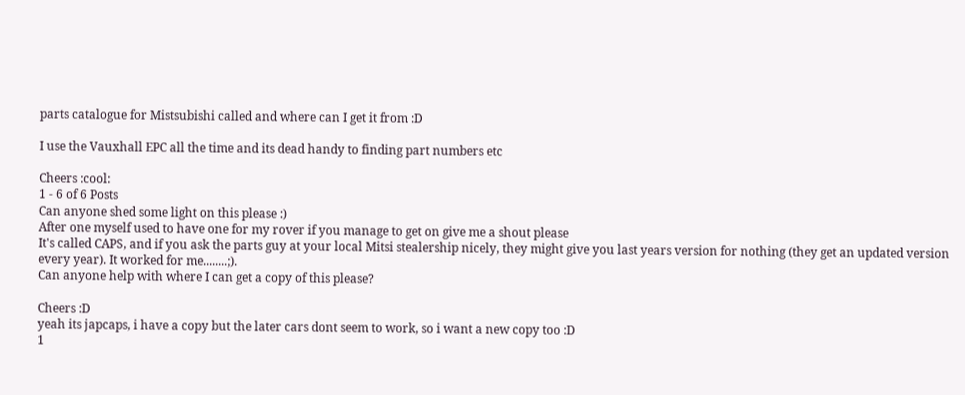parts catalogue for Mistsubishi called and where can I get it from :D

I use the Vauxhall EPC all the time and its dead handy to finding part numbers etc

Cheers :cool:
1 - 6 of 6 Posts
Can anyone shed some light on this please :)
After one myself used to have one for my rover if you manage to get on give me a shout please
It's called CAPS, and if you ask the parts guy at your local Mitsi stealership nicely, they might give you last years version for nothing (they get an updated version every year). It worked for me........;).
Can anyone help with where I can get a copy of this please?

Cheers :D
yeah its japcaps, i have a copy but the later cars dont seem to work, so i want a new copy too :D
1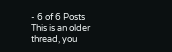- 6 of 6 Posts
This is an older thread, you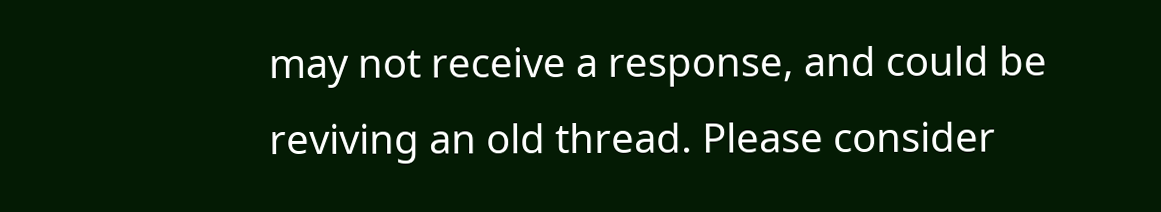may not receive a response, and could be reviving an old thread. Please consider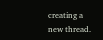creating a new thread.